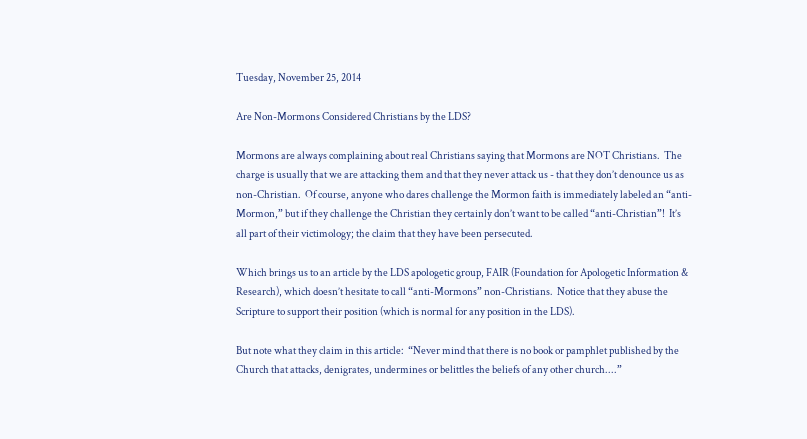Tuesday, November 25, 2014

Are Non-Mormons Considered Christians by the LDS?

Mormons are always complaining about real Christians saying that Mormons are NOT Christians.  The charge is usually that we are attacking them and that they never attack us - that they don’t denounce us as non-Christian.  Of course, anyone who dares challenge the Mormon faith is immediately labeled an “anti-Mormon,” but if they challenge the Christian they certainly don’t want to be called “anti-Christian”!  It’s all part of their victimology; the claim that they have been persecuted.

Which brings us to an article by the LDS apologetic group, FAIR (Foundation for Apologetic Information & Research), which doesn’t hesitate to call “anti-Mormons” non-Christians.  Notice that they abuse the Scripture to support their position (which is normal for any position in the LDS).

But note what they claim in this article:  “Never mind that there is no book or pamphlet published by the Church that attacks, denigrates, undermines or belittles the beliefs of any other church....”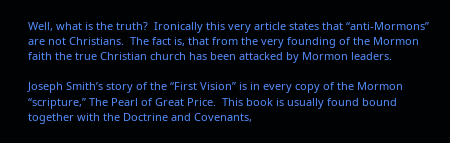Well, what is the truth?  Ironically this very article states that “anti-Mormons” are not Christians.  The fact is, that from the very founding of the Mormon faith the true Christian church has been attacked by Mormon leaders.

Joseph Smith’s story of the “First Vision” is in every copy of the Mormon “scripture,” The Pearl of Great Price.  This book is usually found bound together with the Doctrine and Covenants,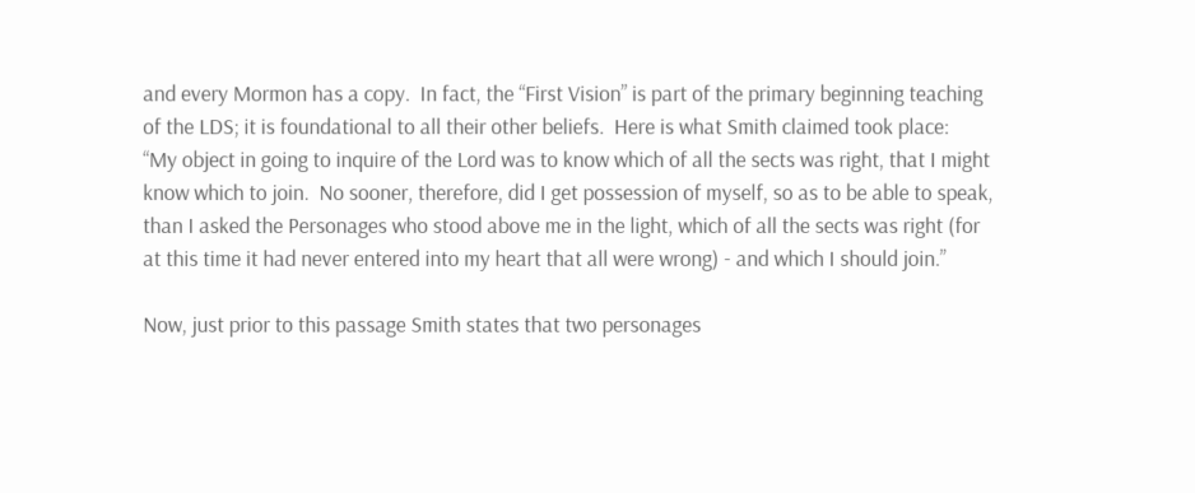and every Mormon has a copy.  In fact, the “First Vision” is part of the primary beginning teaching of the LDS; it is foundational to all their other beliefs.  Here is what Smith claimed took place:
“My object in going to inquire of the Lord was to know which of all the sects was right, that I might know which to join.  No sooner, therefore, did I get possession of myself, so as to be able to speak, than I asked the Personages who stood above me in the light, which of all the sects was right (for at this time it had never entered into my heart that all were wrong) - and which I should join.”

Now, just prior to this passage Smith states that two personages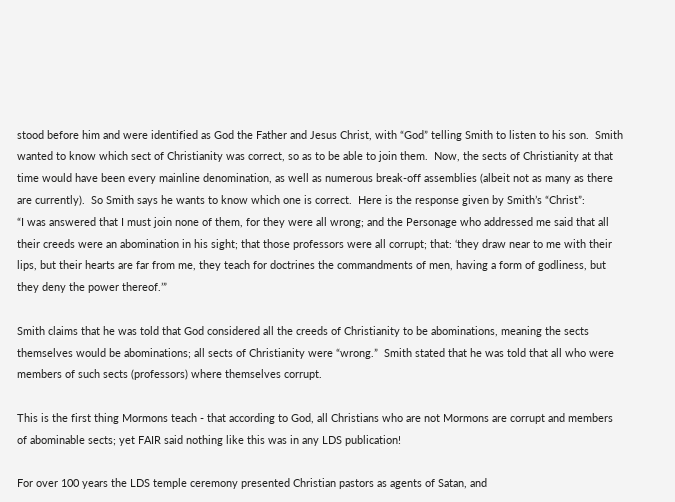stood before him and were identified as God the Father and Jesus Christ, with “God” telling Smith to listen to his son.  Smith wanted to know which sect of Christianity was correct, so as to be able to join them.  Now, the sects of Christianity at that time would have been every mainline denomination, as well as numerous break-off assemblies (albeit not as many as there are currently).  So Smith says he wants to know which one is correct.  Here is the response given by Smith’s “Christ”:
“I was answered that I must join none of them, for they were all wrong; and the Personage who addressed me said that all their creeds were an abomination in his sight; that those professors were all corrupt; that: ‘they draw near to me with their lips, but their hearts are far from me, they teach for doctrines the commandments of men, having a form of godliness, but they deny the power thereof.’”

Smith claims that he was told that God considered all the creeds of Christianity to be abominations, meaning the sects themselves would be abominations; all sects of Christianity were “wrong.”  Smith stated that he was told that all who were members of such sects (professors) where themselves corrupt.

This is the first thing Mormons teach - that according to God, all Christians who are not Mormons are corrupt and members of abominable sects; yet FAIR said nothing like this was in any LDS publication!

For over 100 years the LDS temple ceremony presented Christian pastors as agents of Satan, and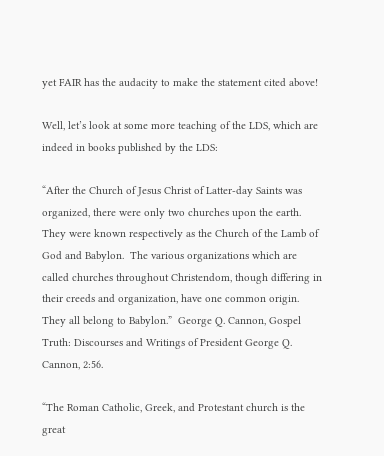yet FAIR has the audacity to make the statement cited above!

Well, let’s look at some more teaching of the LDS, which are indeed in books published by the LDS:

“After the Church of Jesus Christ of Latter-day Saints was organized, there were only two churches upon the earth.  They were known respectively as the Church of the Lamb of God and Babylon.  The various organizations which are called churches throughout Christendom, though differing in their creeds and organization, have one common origin.  They all belong to Babylon.”  George Q. Cannon, Gospel Truth: Discourses and Writings of President George Q. Cannon, 2:56.

“The Roman Catholic, Greek, and Protestant church is the great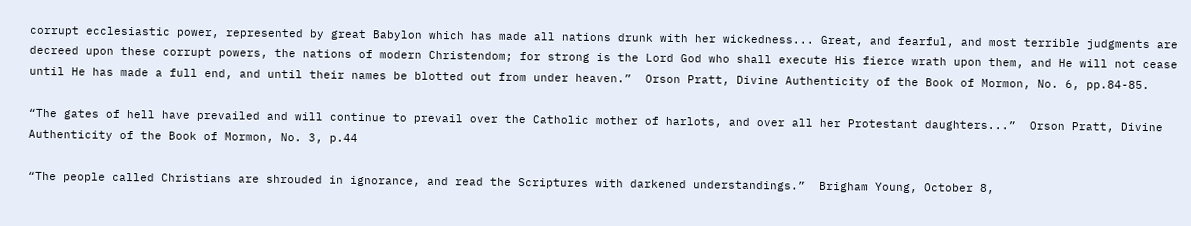corrupt ecclesiastic power, represented by great Babylon which has made all nations drunk with her wickedness... Great, and fearful, and most terrible judgments are decreed upon these corrupt powers, the nations of modern Christendom; for strong is the Lord God who shall execute His fierce wrath upon them, and He will not cease until He has made a full end, and until their names be blotted out from under heaven.”  Orson Pratt, Divine Authenticity of the Book of Mormon, No. 6, pp.84-85.

“The gates of hell have prevailed and will continue to prevail over the Catholic mother of harlots, and over all her Protestant daughters...”  Orson Pratt, Divine Authenticity of the Book of Mormon, No. 3, p.44

“The people called Christians are shrouded in ignorance, and read the Scriptures with darkened understandings.”  Brigham Young, October 8,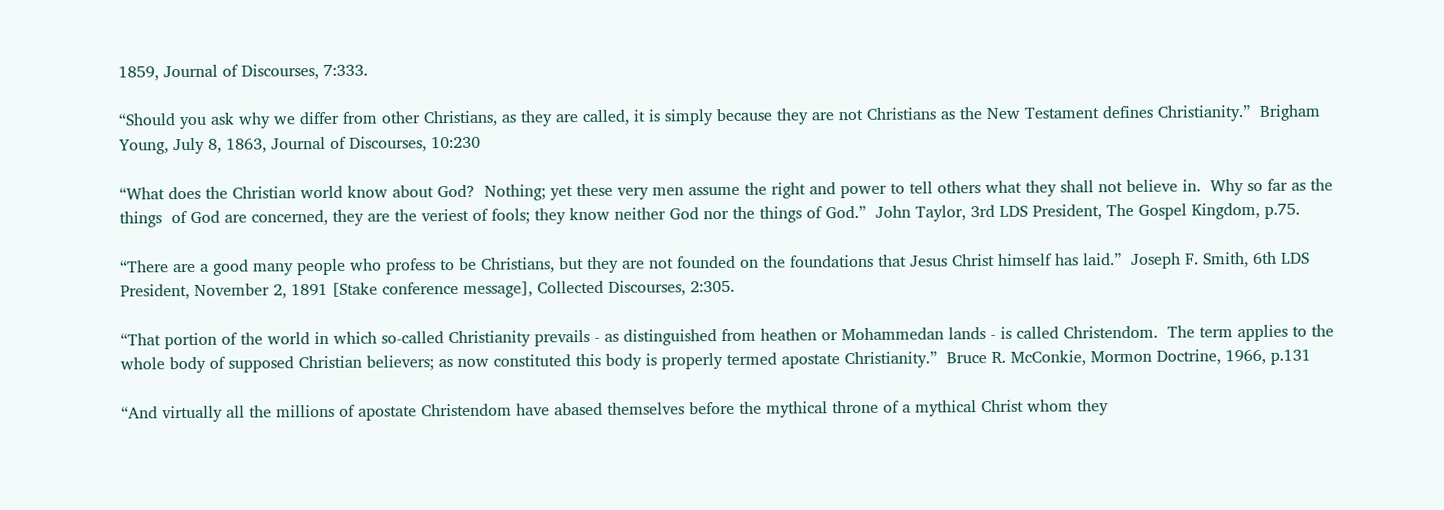1859, Journal of Discourses, 7:333.

“Should you ask why we differ from other Christians, as they are called, it is simply because they are not Christians as the New Testament defines Christianity.”  Brigham Young, July 8, 1863, Journal of Discourses, 10:230

“What does the Christian world know about God?  Nothing; yet these very men assume the right and power to tell others what they shall not believe in.  Why so far as the things  of God are concerned, they are the veriest of fools; they know neither God nor the things of God.”  John Taylor, 3rd LDS President, The Gospel Kingdom, p.75.

“There are a good many people who profess to be Christians, but they are not founded on the foundations that Jesus Christ himself has laid.”  Joseph F. Smith, 6th LDS President, November 2, 1891 [Stake conference message], Collected Discourses, 2:305.

“That portion of the world in which so-called Christianity prevails - as distinguished from heathen or Mohammedan lands - is called Christendom.  The term applies to the whole body of supposed Christian believers; as now constituted this body is properly termed apostate Christianity.”  Bruce R. McConkie, Mormon Doctrine, 1966, p.131

“And virtually all the millions of apostate Christendom have abased themselves before the mythical throne of a mythical Christ whom they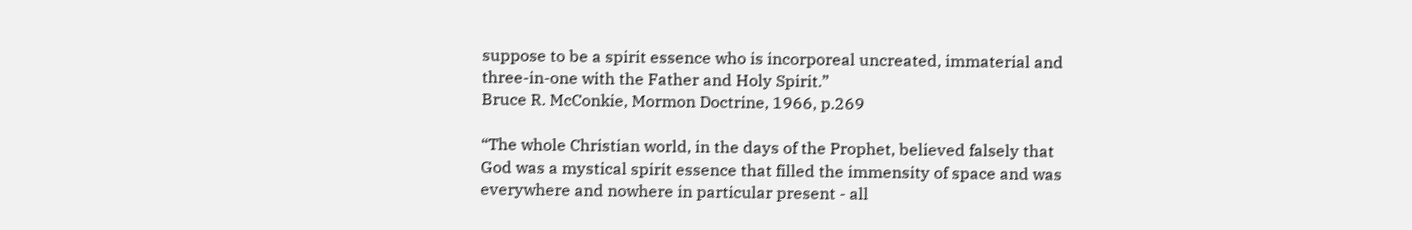suppose to be a spirit essence who is incorporeal uncreated, immaterial and three-in-one with the Father and Holy Spirit.”
Bruce R. McConkie, Mormon Doctrine, 1966, p.269

“The whole Christian world, in the days of the Prophet, believed falsely that God was a mystical spirit essence that filled the immensity of space and was everywhere and nowhere in particular present - all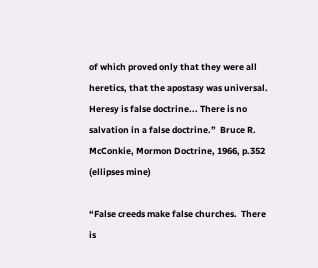of which proved only that they were all heretics, that the apostasy was universal.  Heresy is false doctrine... There is no salvation in a false doctrine.”  Bruce R. McConkie, Mormon Doctrine, 1966, p.352 (ellipses mine)

“False creeds make false churches.  There is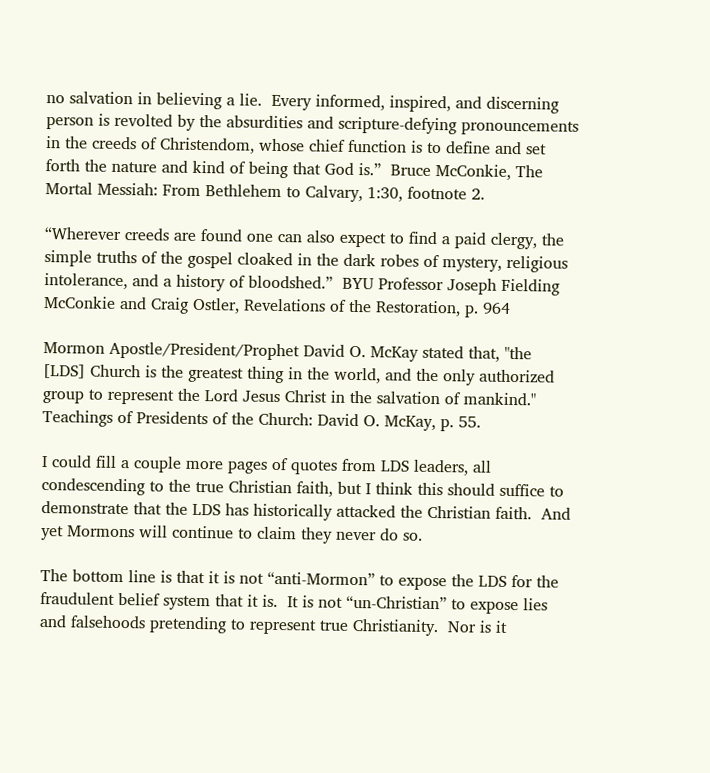no salvation in believing a lie.  Every informed, inspired, and discerning person is revolted by the absurdities and scripture-defying pronouncements in the creeds of Christendom, whose chief function is to define and set forth the nature and kind of being that God is.”  Bruce McConkie, The Mortal Messiah: From Bethlehem to Calvary, 1:30, footnote 2.

“Wherever creeds are found one can also expect to find a paid clergy, the simple truths of the gospel cloaked in the dark robes of mystery, religious intolerance, and a history of bloodshed.”  BYU Professor Joseph Fielding McConkie and Craig Ostler, Revelations of the Restoration, p. 964

Mormon Apostle/President/Prophet David O. McKay stated that, "the [LDS] Church is the greatest thing in the world, and the only authorized group to represent the Lord Jesus Christ in the salvation of mankind."  Teachings of Presidents of the Church: David O. McKay, p. 55.

I could fill a couple more pages of quotes from LDS leaders, all condescending to the true Christian faith, but I think this should suffice to demonstrate that the LDS has historically attacked the Christian faith.  And yet Mormons will continue to claim they never do so.

The bottom line is that it is not “anti-Mormon” to expose the LDS for the fraudulent belief system that it is.  It is not “un-Christian” to expose lies and falsehoods pretending to represent true Christianity.  Nor is it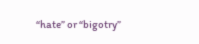“hate” or “bigotry”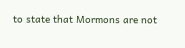to state that Mormons are not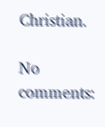Christian.

No comments: